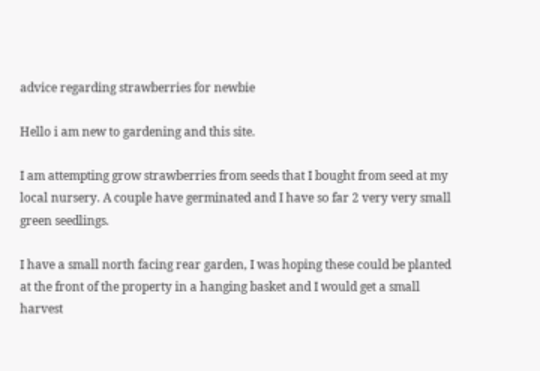advice regarding strawberries for newbie

Hello i am new to gardening and this site.

I am attempting grow strawberries from seeds that I bought from seed at my local nursery. A couple have germinated and I have so far 2 very very small green seedlings.

I have a small north facing rear garden, I was hoping these could be planted at the front of the property in a hanging basket and I would get a small harvest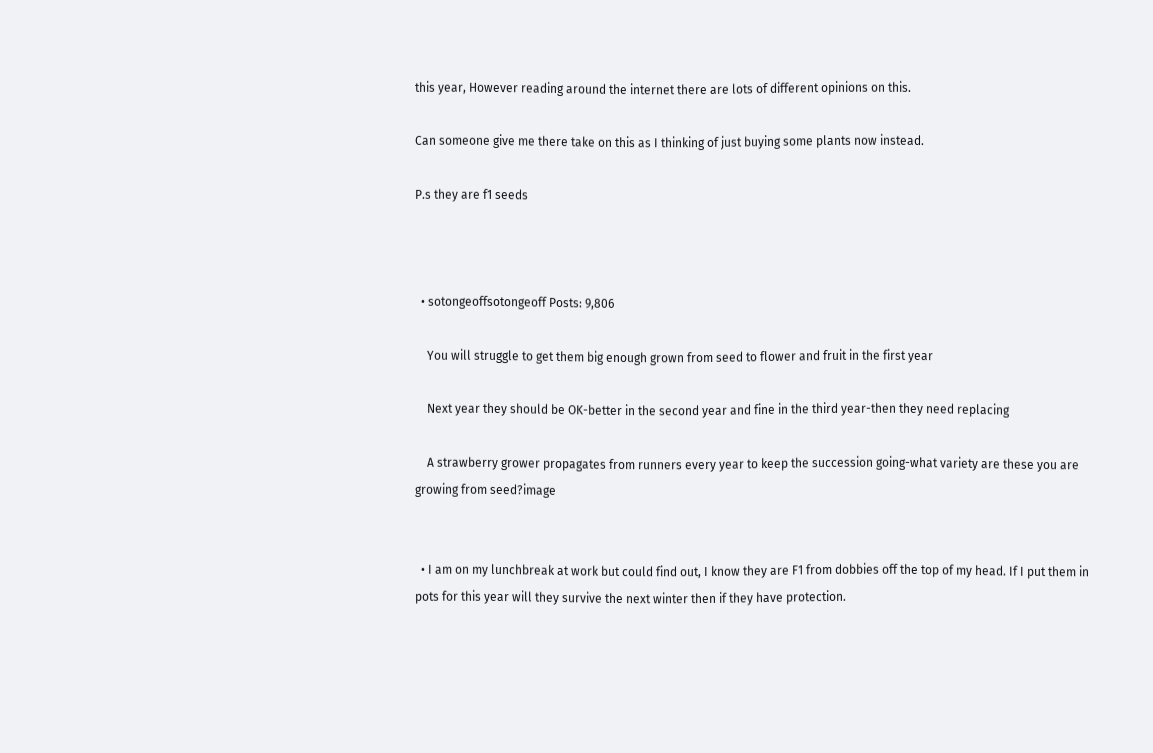this year, However reading around the internet there are lots of different opinions on this.

Can someone give me there take on this as I thinking of just buying some plants now instead.

P.s they are f1 seeds



  • sotongeoffsotongeoff Posts: 9,806

    You will struggle to get them big enough grown from seed to flower and fruit in the first year

    Next year they should be OK-better in the second year and fine in the third year-then they need replacing

    A strawberry grower propagates from runners every year to keep the succession going-what variety are these you are growing from seed?image


  • I am on my lunchbreak at work but could find out, I know they are F1 from dobbies off the top of my head. If I put them in pots for this year will they survive the next winter then if they have protection.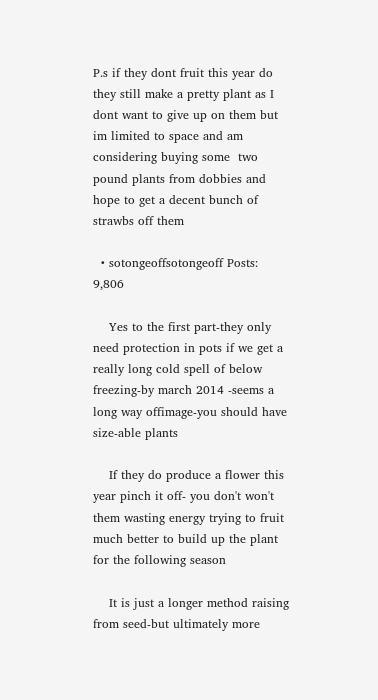P.s if they dont fruit this year do they still make a pretty plant as I dont want to give up on them but im limited to space and am considering buying some  two pound plants from dobbies and hope to get a decent bunch of strawbs off them

  • sotongeoffsotongeoff Posts: 9,806

    Yes to the first part-they only need protection in pots if we get a really long cold spell of below freezing-by march 2014 -seems a long way offimage-you should have size-able plants

    If they do produce a flower this year pinch it off- you don't won't them wasting energy trying to fruit much better to build up the plant for the following season

    It is just a longer method raising from seed-but ultimately more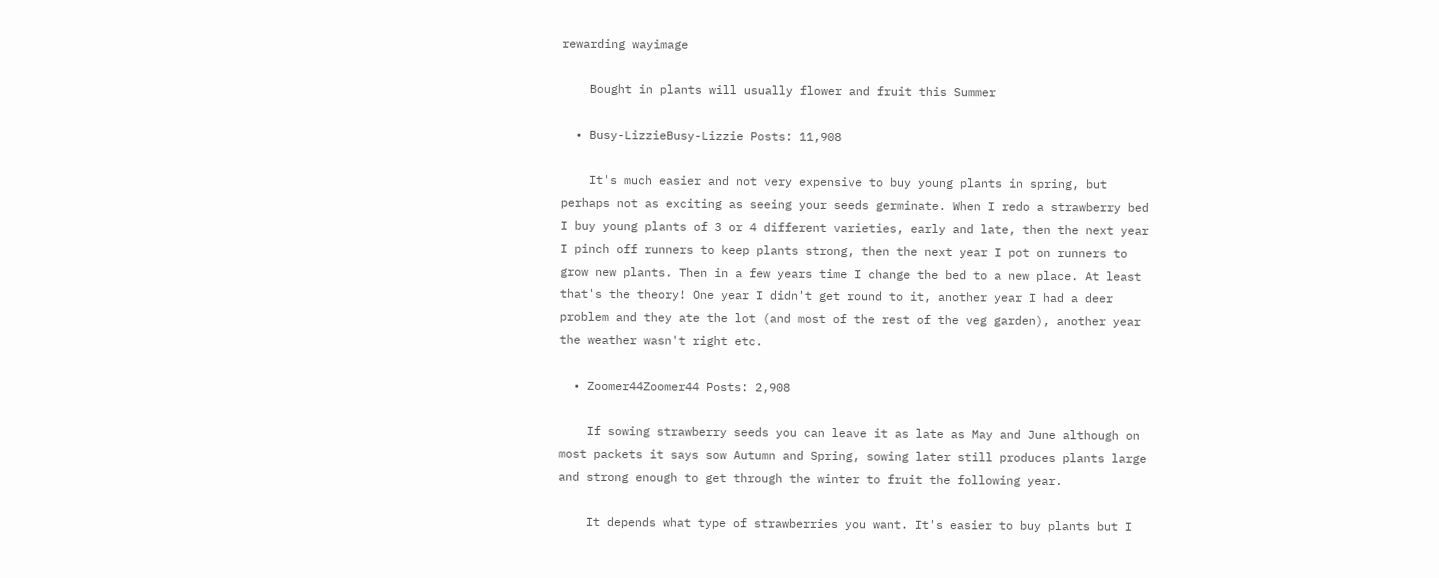rewarding wayimage

    Bought in plants will usually flower and fruit this Summer

  • Busy-LizzieBusy-Lizzie Posts: 11,908

    It's much easier and not very expensive to buy young plants in spring, but perhaps not as exciting as seeing your seeds germinate. When I redo a strawberry bed I buy young plants of 3 or 4 different varieties, early and late, then the next year I pinch off runners to keep plants strong, then the next year I pot on runners to grow new plants. Then in a few years time I change the bed to a new place. At least that's the theory! One year I didn't get round to it, another year I had a deer problem and they ate the lot (and most of the rest of the veg garden), another year the weather wasn't right etc.

  • Zoomer44Zoomer44 Posts: 2,908

    If sowing strawberry seeds you can leave it as late as May and June although on most packets it says sow Autumn and Spring, sowing later still produces plants large and strong enough to get through the winter to fruit the following year.

    It depends what type of strawberries you want. It's easier to buy plants but I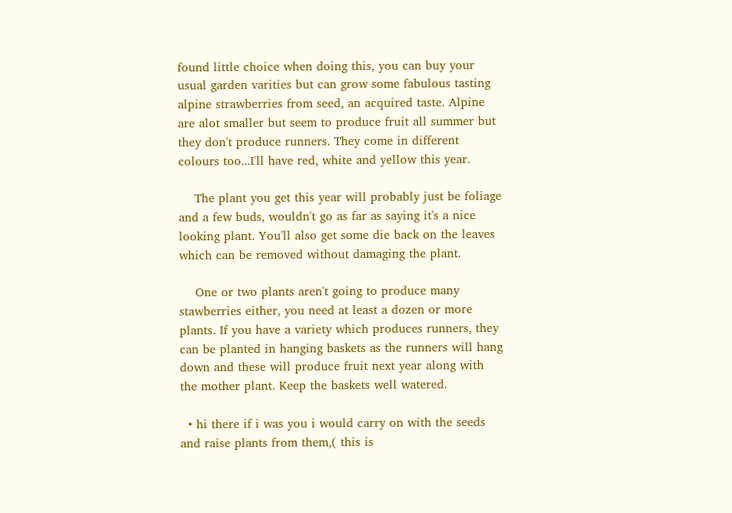found little choice when doing this, you can buy your usual garden varities but can grow some fabulous tasting alpine strawberries from seed, an acquired taste. Alpine are alot smaller but seem to produce fruit all summer but they don't produce runners. They come in different colours too...I'll have red, white and yellow this year.

    The plant you get this year will probably just be foliage and a few buds, wouldn't go as far as saying it's a nice looking plant. You'll also get some die back on the leaves which can be removed without damaging the plant.

    One or two plants aren't going to produce many stawberries either, you need at least a dozen or more plants. If you have a variety which produces runners, they can be planted in hanging baskets as the runners will hang down and these will produce fruit next year along with the mother plant. Keep the baskets well watered.

  • hi there if i was you i would carry on with the seeds and raise plants from them,( this is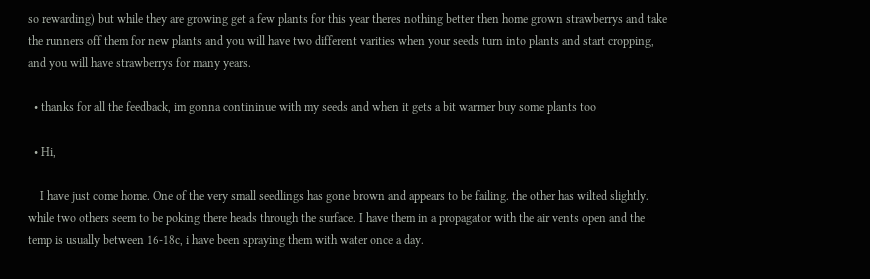so rewarding) but while they are growing get a few plants for this year theres nothing better then home grown strawberrys and take the runners off them for new plants and you will have two different varities when your seeds turn into plants and start cropping, and you will have strawberrys for many years.

  • thanks for all the feedback, im gonna contininue with my seeds and when it gets a bit warmer buy some plants too

  • Hi,

    I have just come home. One of the very small seedlings has gone brown and appears to be failing. the other has wilted slightly.  while two others seem to be poking there heads through the surface. I have them in a propagator with the air vents open and the temp is usually between 16-18c, i have been spraying them with water once a day.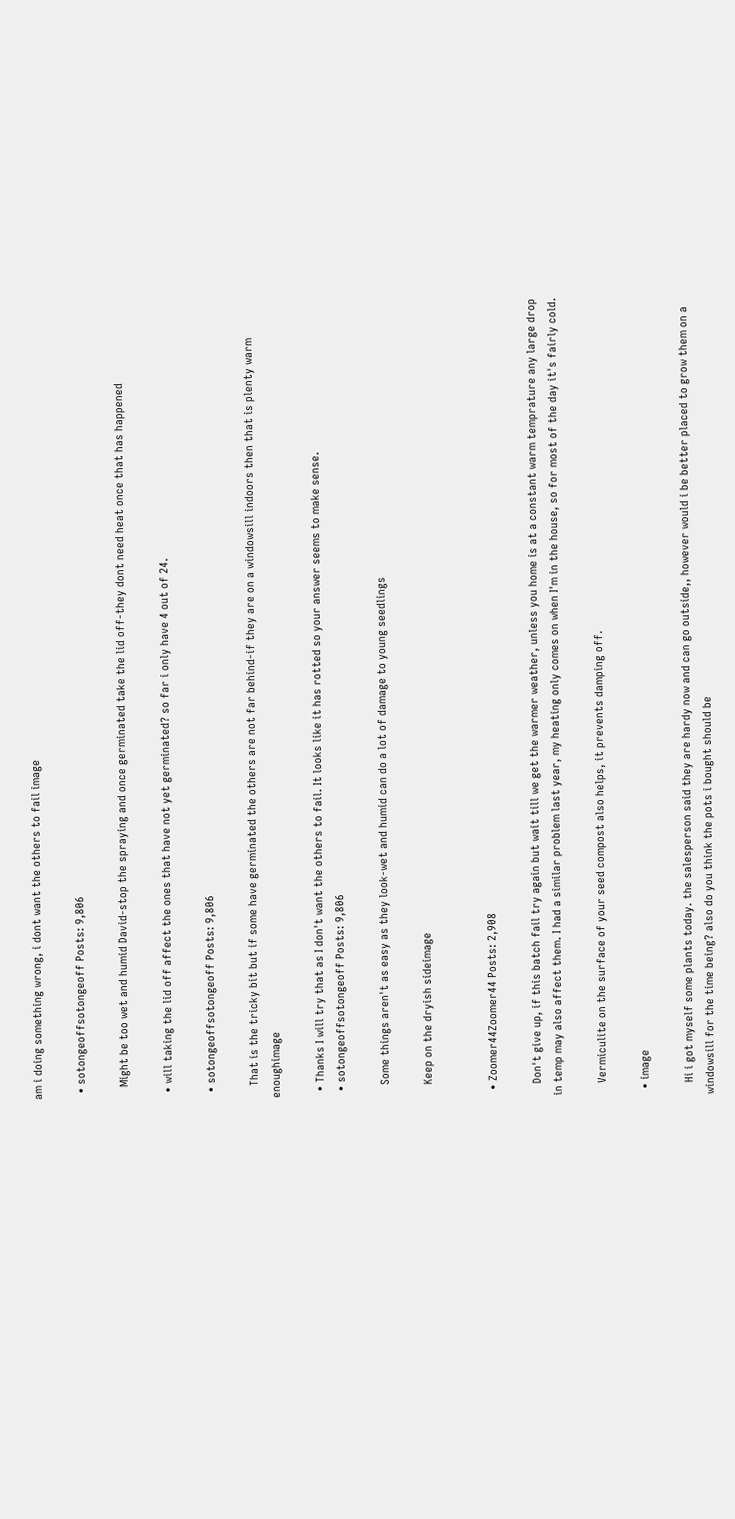am i doing something wrong, i dont want the others to fail image

  • sotongeoffsotongeoff Posts: 9,806

    Might be too wet and humid David-stop the spraying and once germinated take the lid off-they dont need heat once that has happened

  • will taking the lid off affect the ones that have not yet germinated? so far i only have 4 out of 24.

  • sotongeoffsotongeoff Posts: 9,806

    That is the tricky bit but if some have germinated the others are not far behind-if they are on a windowsill indoors then that is plenty warm enoughimage

  • Thanks I will try that as I don't want the others to fail. It looks like it has rotted so your answer seems to make sense.
  • sotongeoffsotongeoff Posts: 9,806

    Some things aren't as easy as they look-wet and humid can do a lot of damage to young seedlings

    Keep on the dryish sideimage


  • Zoomer44Zoomer44 Posts: 2,908

    Don't give up, if this batch fail try again but wait till we get the warmer weather, unless you home is at a constant warm temprature any large drop in temp may also affect them. I had a similar problem last year, my heating only comes on when I'm in the house, so for most of the day it's fairly cold.

    Vermiculite on the surface of your seed compost also helps, it prevents damping off.

  • image

    Hi i got myself some plants today. the salesperson said they are hardy now and can go outside,, however would i be better placed to grow them on a windowsill for the time being? also do you think the pots i bought should be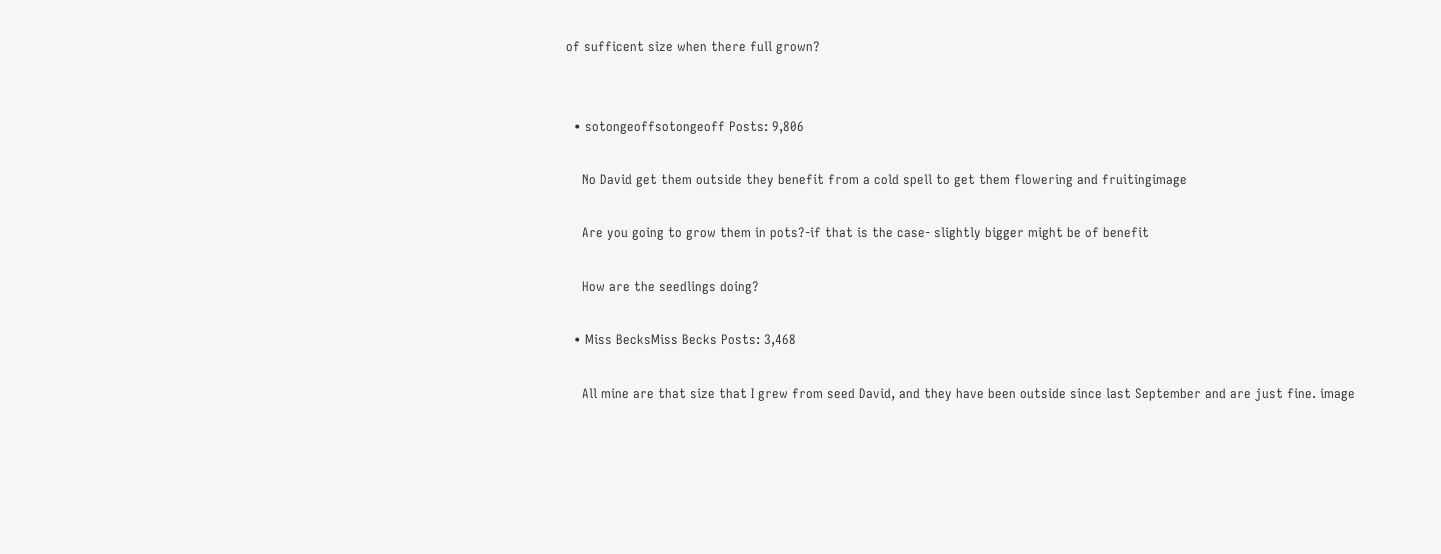of sufficent size when there full grown?


  • sotongeoffsotongeoff Posts: 9,806

    No David get them outside they benefit from a cold spell to get them flowering and fruitingimage

    Are you going to grow them in pots?-if that is the case- slightly bigger might be of benefit

    How are the seedlings doing?

  • Miss BecksMiss Becks Posts: 3,468

    All mine are that size that I grew from seed David, and they have been outside since last September and are just fine. image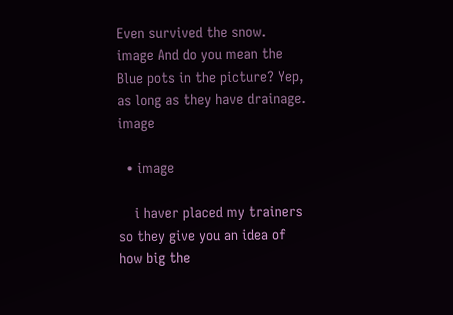Even survived the snow. image And do you mean the Blue pots in the picture? Yep, as long as they have drainage. image

  • image

    i haver placed my trainers so they give you an idea of how big the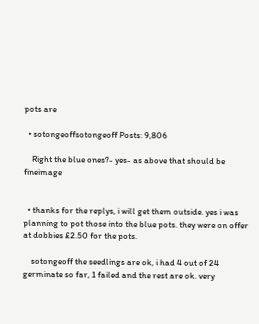pots are

  • sotongeoffsotongeoff Posts: 9,806

    Right the blue ones?- yes- as above that should be fineimage


  • thanks for the replys, i will get them outside. yes i was planning to pot those into the blue pots. they were on offer at dobbies £2.50 for the pots.

    sotongeoff the seedlings are ok, i had 4 out of 24 germinate so far, 1 failed and the rest are ok. very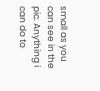small as you can see in the pic. Anything i can do to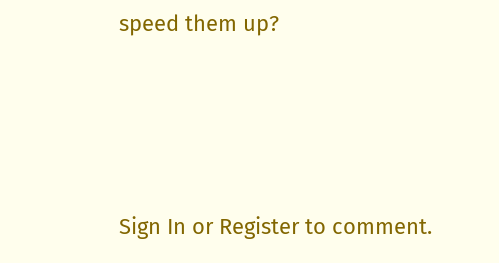speed them up?




Sign In or Register to comment.